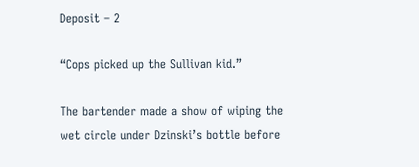Deposit – 2

“Cops picked up the Sullivan kid.”

The bartender made a show of wiping the wet circle under Dzinski’s bottle before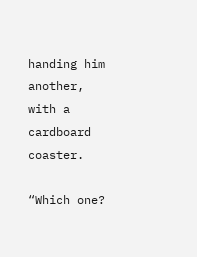handing him another, with a cardboard coaster.

“Which one?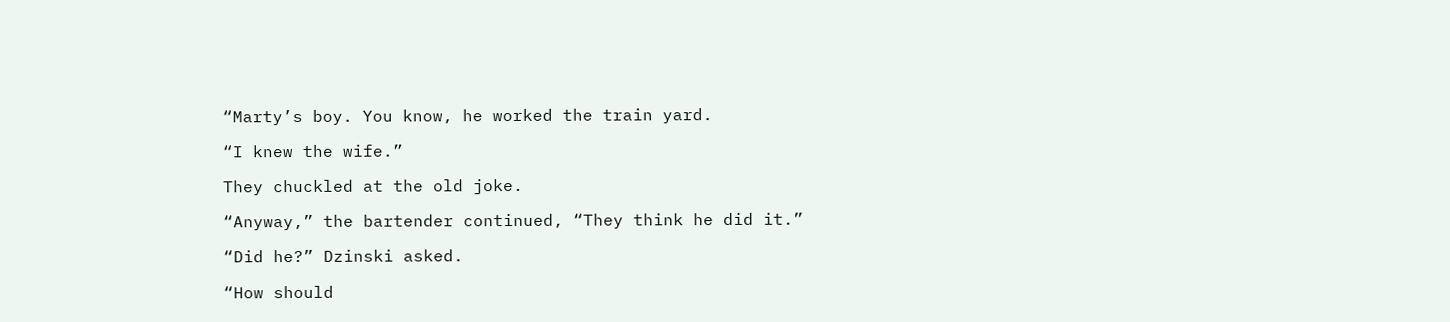“Marty’s boy. You know, he worked the train yard.

“I knew the wife.”

They chuckled at the old joke.

“Anyway,” the bartender continued, “They think he did it.”

“Did he?” Dzinski asked.

“How should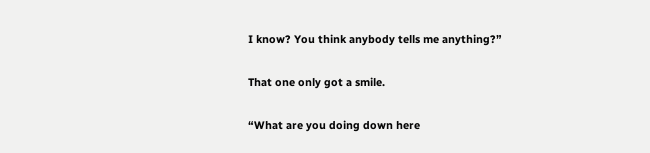I know? You think anybody tells me anything?”

That one only got a smile.

“What are you doing down here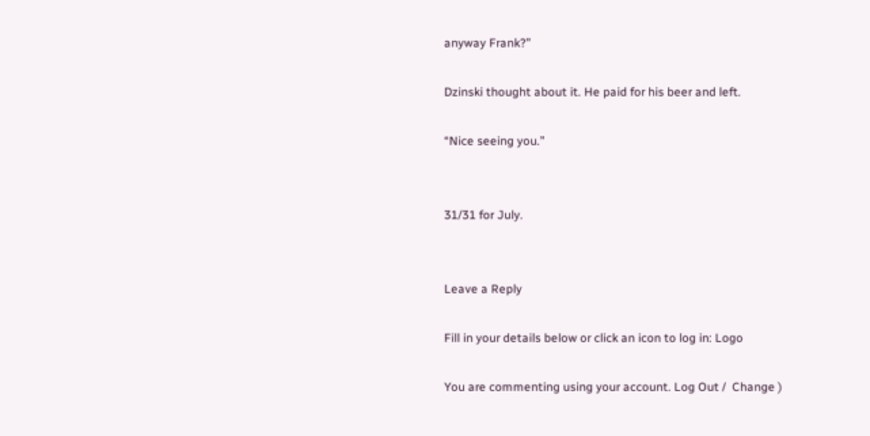anyway Frank?”

Dzinski thought about it. He paid for his beer and left.

“Nice seeing you.”


31/31 for July.


Leave a Reply

Fill in your details below or click an icon to log in: Logo

You are commenting using your account. Log Out /  Change )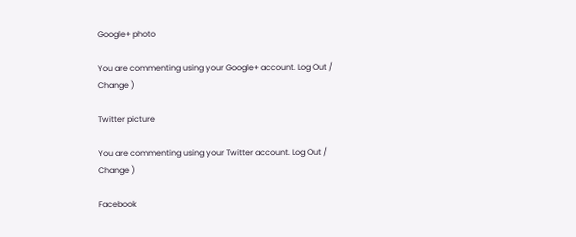Google+ photo

You are commenting using your Google+ account. Log Out /  Change )

Twitter picture

You are commenting using your Twitter account. Log Out /  Change )

Facebook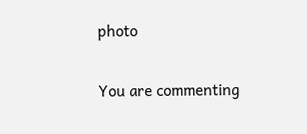photo

You are commenting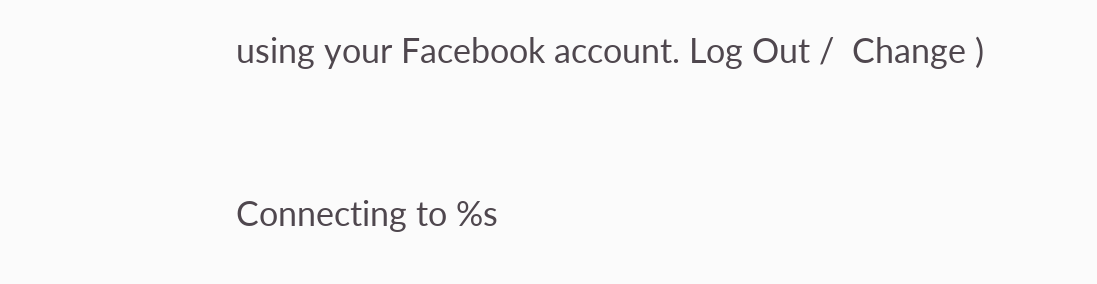using your Facebook account. Log Out /  Change )


Connecting to %s